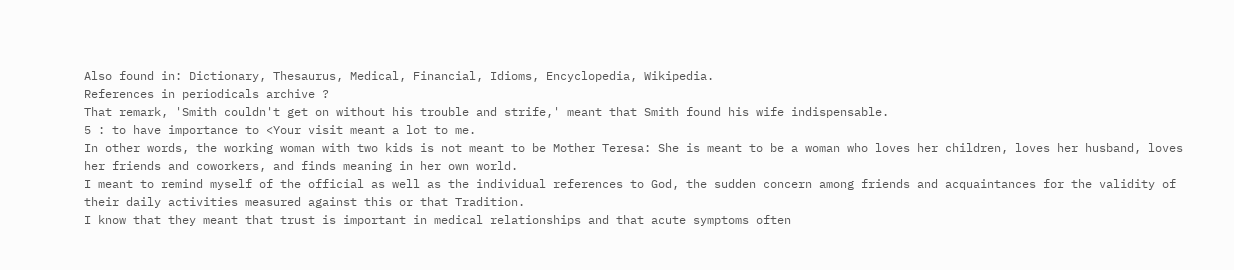Also found in: Dictionary, Thesaurus, Medical, Financial, Idioms, Encyclopedia, Wikipedia.
References in periodicals archive ?
That remark, 'Smith couldn't get on without his trouble and strife,' meant that Smith found his wife indispensable.
5 : to have importance to <Your visit meant a lot to me.
In other words, the working woman with two kids is not meant to be Mother Teresa: She is meant to be a woman who loves her children, loves her husband, loves her friends and coworkers, and finds meaning in her own world.
I meant to remind myself of the official as well as the individual references to God, the sudden concern among friends and acquaintances for the validity of their daily activities measured against this or that Tradition.
I know that they meant that trust is important in medical relationships and that acute symptoms often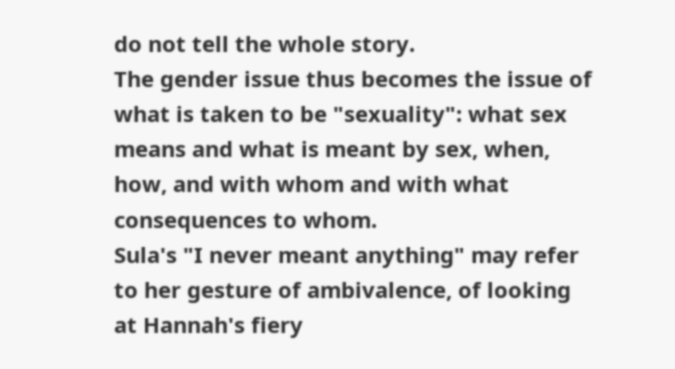do not tell the whole story.
The gender issue thus becomes the issue of what is taken to be "sexuality": what sex means and what is meant by sex, when, how, and with whom and with what consequences to whom.
Sula's "I never meant anything" may refer to her gesture of ambivalence, of looking at Hannah's fiery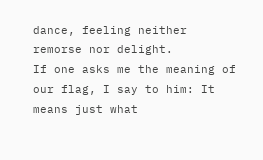dance, feeling neither remorse nor delight.
If one asks me the meaning of our flag, I say to him: It means just what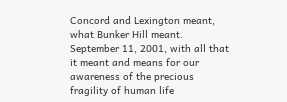Concord and Lexington meant, what Bunker Hill meant.
September 11, 2001, with all that it meant and means for our awareness of the precious fragility of human life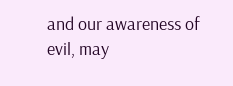and our awareness of evil, may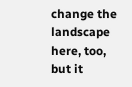change the landscape here, too, but it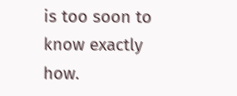is too soon to know exactly how.